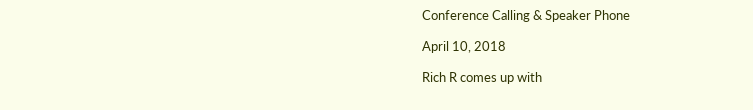Conference Calling & Speaker Phone

April 10, 2018

Rich R comes up with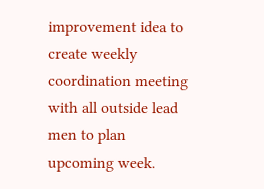improvement idea to create weekly coordination meeting with all outside lead men to plan upcoming week.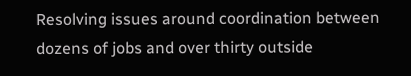Resolving issues around coordination between dozens of jobs and over thirty outside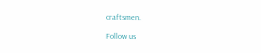craftsmen.

Follow us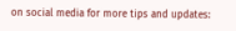on social media for more tips and updates: